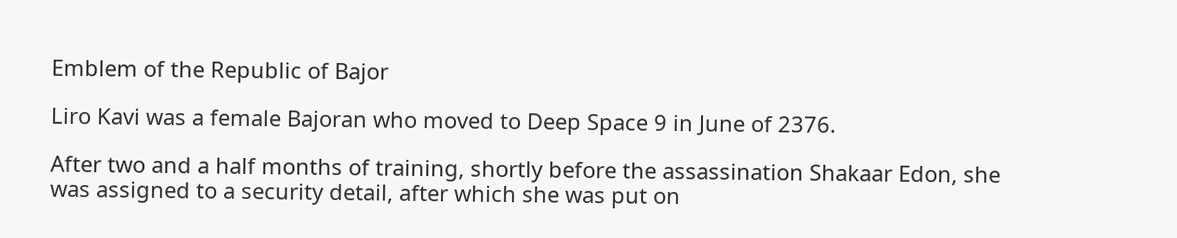Emblem of the Republic of Bajor

Liro Kavi was a female Bajoran who moved to Deep Space 9 in June of 2376.

After two and a half months of training, shortly before the assassination Shakaar Edon, she was assigned to a security detail, after which she was put on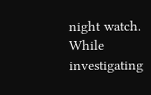night watch. While investigating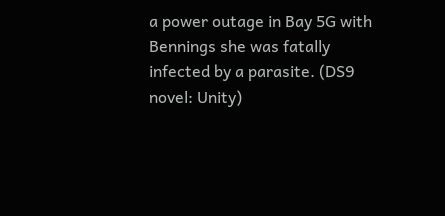a power outage in Bay 5G with Bennings she was fatally infected by a parasite. (DS9 novel: Unity)